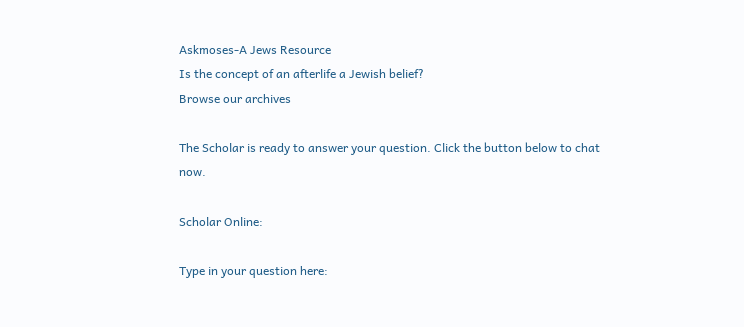Askmoses-A Jews Resource
Is the concept of an afterlife a Jewish belief?
Browse our archives

The Scholar is ready to answer your question. Click the button below to chat now.

Scholar Online:

Type in your question here: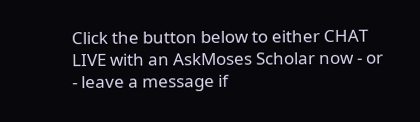Click the button below to either CHAT LIVE with an AskMoses Scholar now - or - leave a message if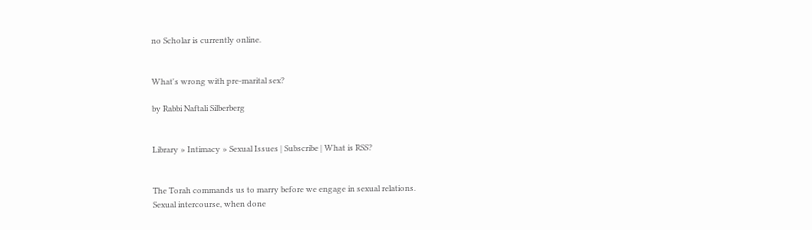no Scholar is currently online.


What's wrong with pre-marital sex?

by Rabbi Naftali Silberberg


Library » Intimacy » Sexual Issues | Subscribe | What is RSS?


The Torah commands us to marry before we engage in sexual relations.
Sexual intercourse, when done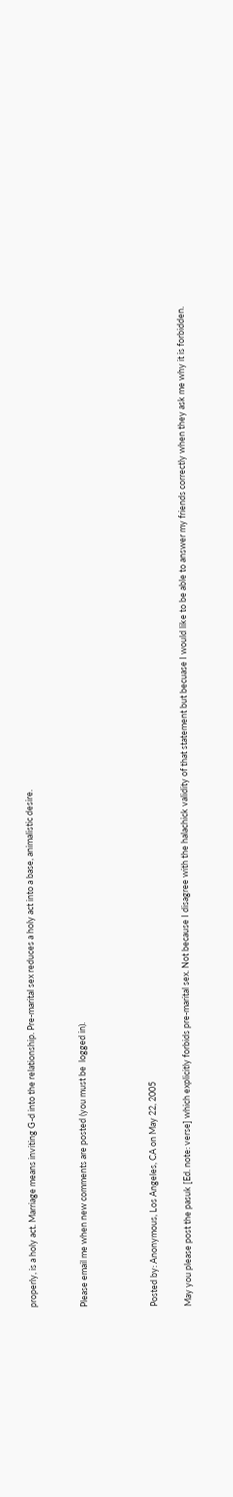properly, is a holy act. Marriage means inviting G-d into the relationship. Pre-marital sex reduces a holy act into a base, animalistic desire.


Please email me when new comments are posted (you must be  logged in).



Posted by: Anonymous, Los Angeles, CA on May 22, 2005

May you please post the pasuk [Ed. note: verse] which explicitly forbids pre-marital sex. Not because I disagree with the halachick validity of that statement but becuase I would like to be able to answer my friends correctly when they ask me why it is forbidden.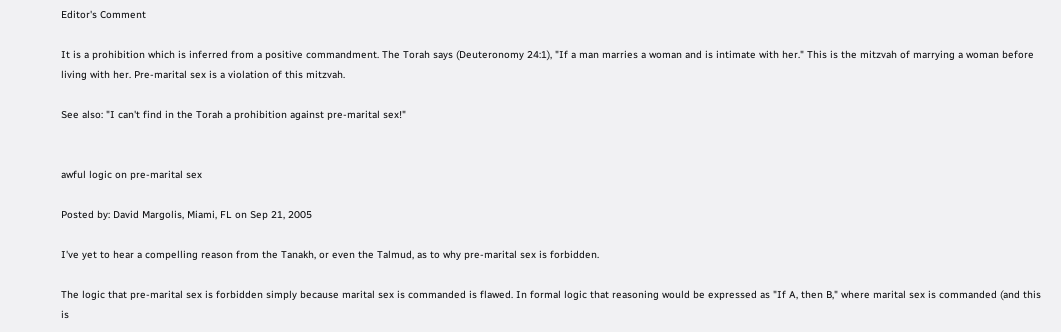Editor's Comment

It is a prohibition which is inferred from a positive commandment. The Torah says (Deuteronomy 24:1), "If a man marries a woman and is intimate with her." This is the mitzvah of marrying a woman before living with her. Pre-marital sex is a violation of this mitzvah.

See also: "I can't find in the Torah a prohibition against pre-marital sex!"


awful logic on pre-marital sex

Posted by: David Margolis, Miami, FL on Sep 21, 2005

I've yet to hear a compelling reason from the Tanakh, or even the Talmud, as to why pre-marital sex is forbidden.

The logic that pre-marital sex is forbidden simply because marital sex is commanded is flawed. In formal logic that reasoning would be expressed as "If A, then B," where marital sex is commanded (and this is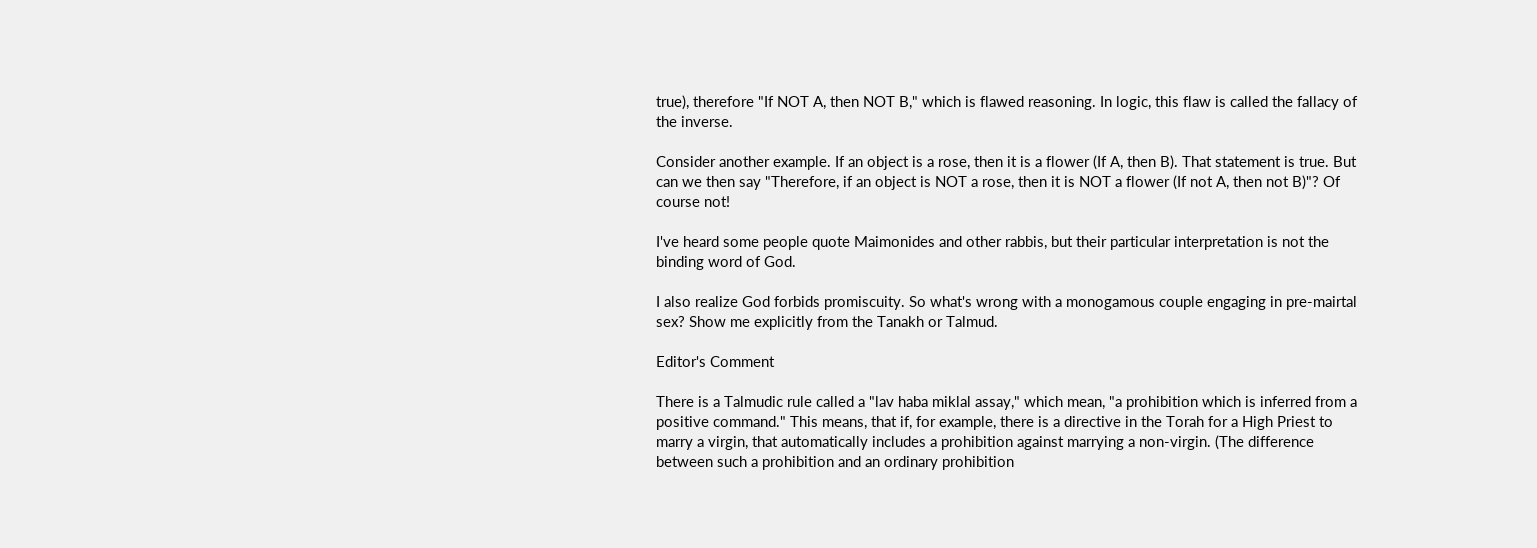true), therefore "If NOT A, then NOT B," which is flawed reasoning. In logic, this flaw is called the fallacy of the inverse.

Consider another example. If an object is a rose, then it is a flower (If A, then B). That statement is true. But can we then say "Therefore, if an object is NOT a rose, then it is NOT a flower (If not A, then not B)"? Of course not!

I've heard some people quote Maimonides and other rabbis, but their particular interpretation is not the binding word of God.

I also realize God forbids promiscuity. So what's wrong with a monogamous couple engaging in pre-mairtal sex? Show me explicitly from the Tanakh or Talmud.

Editor's Comment

There is a Talmudic rule called a "lav haba miklal assay," which mean, "a prohibition which is inferred from a positive command." This means, that if, for example, there is a directive in the Torah for a High Priest to marry a virgin, that automatically includes a prohibition against marrying a non-virgin. (The difference between such a prohibition and an ordinary prohibition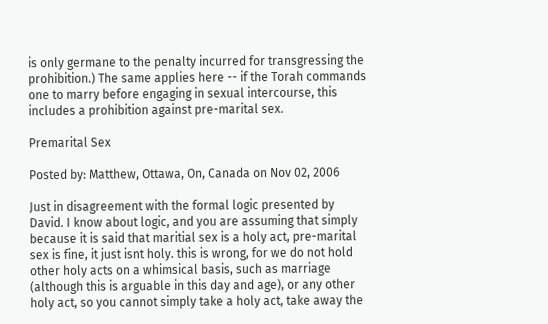is only germane to the penalty incurred for transgressing the prohibition.) The same applies here -- if the Torah commands one to marry before engaging in sexual intercourse, this includes a prohibition against pre-marital sex.

Premarital Sex

Posted by: Matthew, Ottawa, On, Canada on Nov 02, 2006

Just in disagreement with the formal logic presented by David. I know about logic, and you are assuming that simply because it is said that maritial sex is a holy act, pre-marital sex is fine, it just isnt holy. this is wrong, for we do not hold other holy acts on a whimsical basis, such as marriage (although this is arguable in this day and age), or any other holy act, so you cannot simply take a holy act, take away the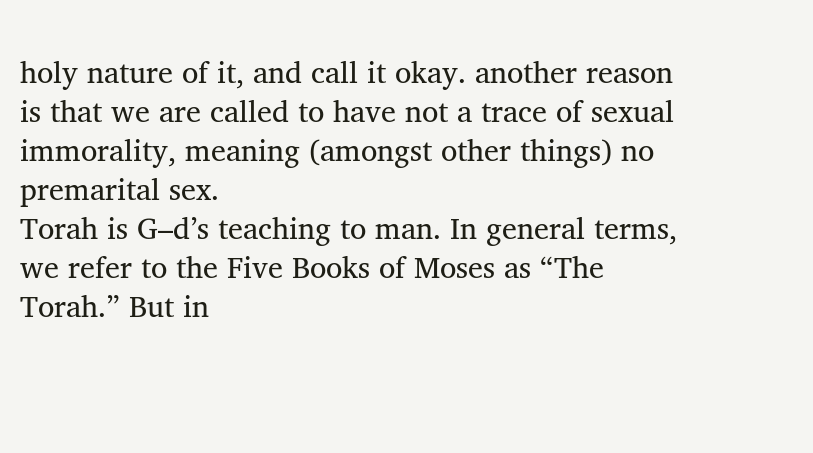holy nature of it, and call it okay. another reason is that we are called to have not a trace of sexual immorality, meaning (amongst other things) no premarital sex.
Torah is G–d’s teaching to man. In general terms, we refer to the Five Books of Moses as “The Torah.” But in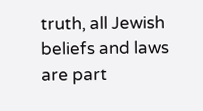truth, all Jewish beliefs and laws are part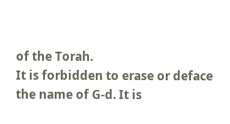of the Torah.
It is forbidden to erase or deface the name of G-d. It is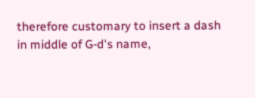therefore customary to insert a dash in middle of G-d's name,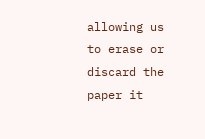allowing us to erase or discard the paper it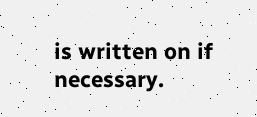is written on if necessary.